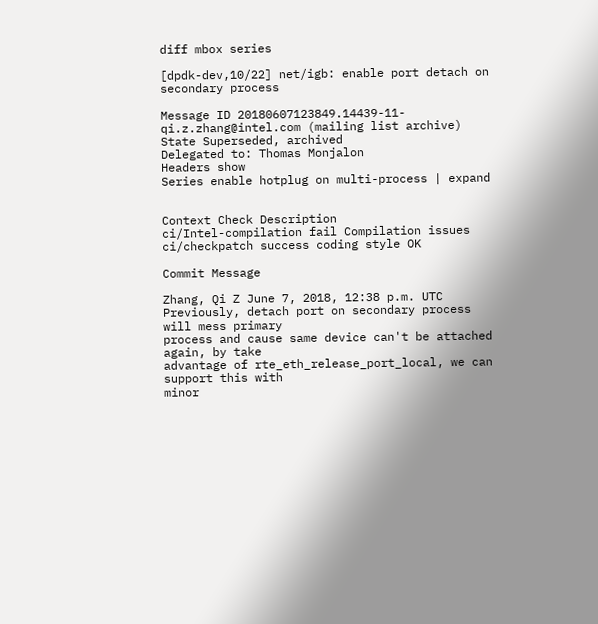diff mbox series

[dpdk-dev,10/22] net/igb: enable port detach on secondary process

Message ID 20180607123849.14439-11-qi.z.zhang@intel.com (mailing list archive)
State Superseded, archived
Delegated to: Thomas Monjalon
Headers show
Series enable hotplug on multi-process | expand


Context Check Description
ci/Intel-compilation fail Compilation issues
ci/checkpatch success coding style OK

Commit Message

Zhang, Qi Z June 7, 2018, 12:38 p.m. UTC
Previously, detach port on secondary process will mess primary
process and cause same device can't be attached again, by take
advantage of rte_eth_release_port_local, we can support this with
minor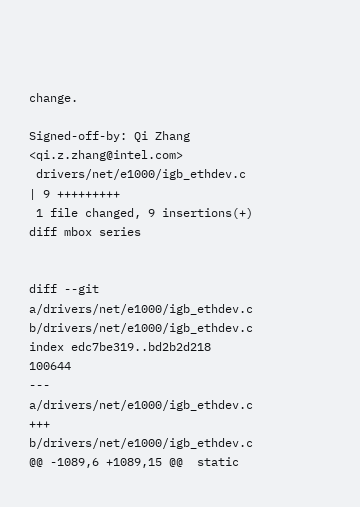change.

Signed-off-by: Qi Zhang <qi.z.zhang@intel.com>
 drivers/net/e1000/igb_ethdev.c | 9 +++++++++
 1 file changed, 9 insertions(+)
diff mbox series


diff --git a/drivers/net/e1000/igb_ethdev.c b/drivers/net/e1000/igb_ethdev.c
index edc7be319..bd2b2d218 100644
--- a/drivers/net/e1000/igb_ethdev.c
+++ b/drivers/net/e1000/igb_ethdev.c
@@ -1089,6 +1089,15 @@  static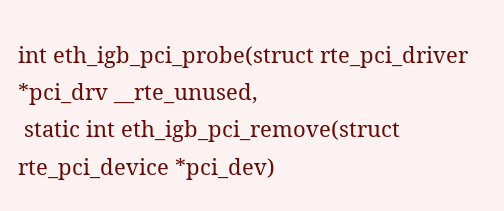int eth_igb_pci_probe(struct rte_pci_driver *pci_drv __rte_unused,
 static int eth_igb_pci_remove(struct rte_pci_device *pci_dev)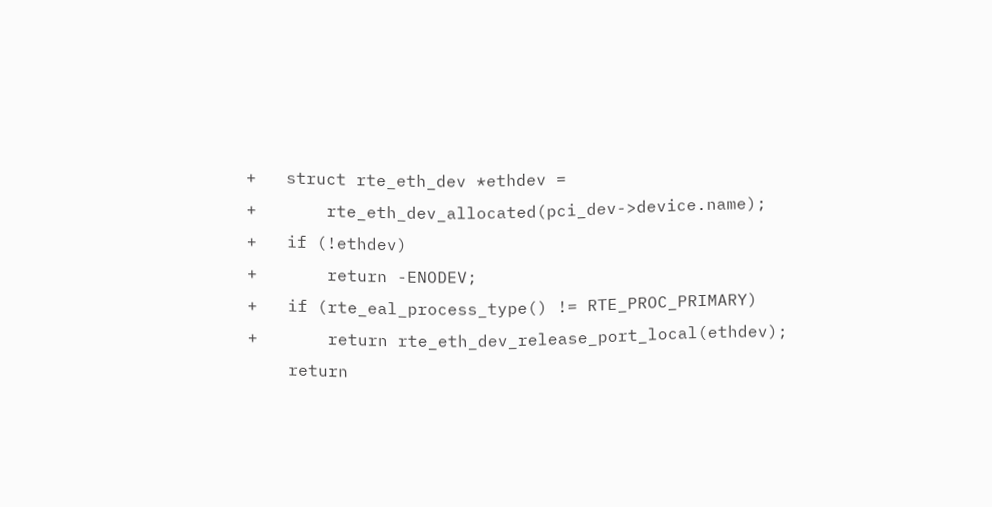+   struct rte_eth_dev *ethdev =
+       rte_eth_dev_allocated(pci_dev->device.name);
+   if (!ethdev)
+       return -ENODEV;
+   if (rte_eal_process_type() != RTE_PROC_PRIMARY)
+       return rte_eth_dev_release_port_local(ethdev);
    return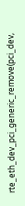rte_eth_dev_pci_generic_remove(pci_dev,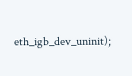eth_igb_dev_uninit);